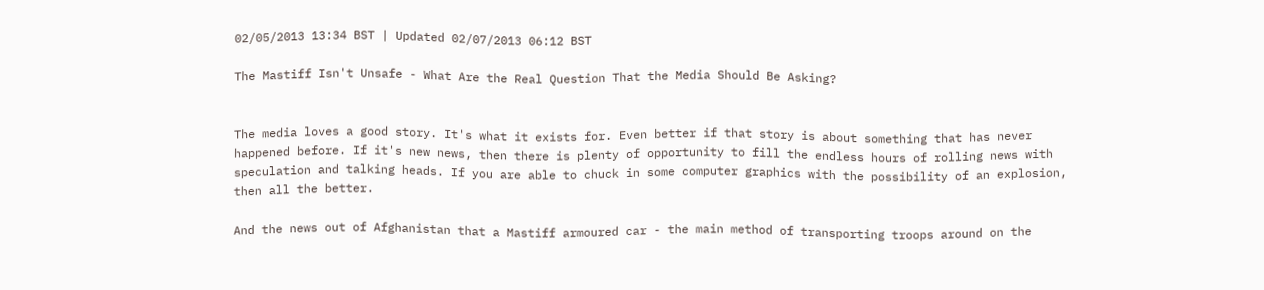02/05/2013 13:34 BST | Updated 02/07/2013 06:12 BST

The Mastiff Isn't Unsafe - What Are the Real Question That the Media Should Be Asking?


The media loves a good story. It's what it exists for. Even better if that story is about something that has never happened before. If it's new news, then there is plenty of opportunity to fill the endless hours of rolling news with speculation and talking heads. If you are able to chuck in some computer graphics with the possibility of an explosion, then all the better.

And the news out of Afghanistan that a Mastiff armoured car - the main method of transporting troops around on the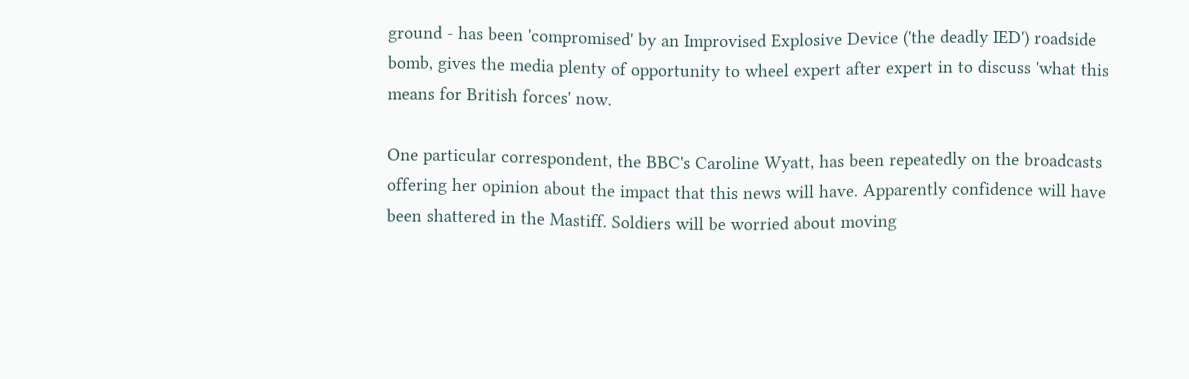ground - has been 'compromised' by an Improvised Explosive Device ('the deadly IED') roadside bomb, gives the media plenty of opportunity to wheel expert after expert in to discuss 'what this means for British forces' now.

One particular correspondent, the BBC's Caroline Wyatt, has been repeatedly on the broadcasts offering her opinion about the impact that this news will have. Apparently confidence will have been shattered in the Mastiff. Soldiers will be worried about moving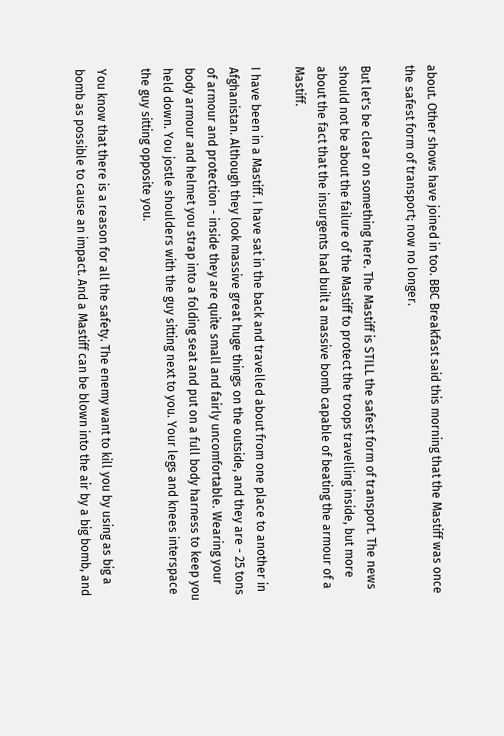about. Other shows have joined in too. BBC Breakfast said this morning that the Mastiff was once the safest form of transport; now no longer.

But let's be clear on something here. The Mastiff is STILL the safest form of transport. The news should not be about the failure of the Mastiff to protect the troops travelling inside, but more about the fact that the insurgents had built a massive bomb capable of beating the armour of a Mastiff.

I have been in a Mastiff. I have sat in the back and travelled about from one place to another in Afghanistan. Although they look massive great huge things on the outside, and they are - 25 tons of armour and protection - inside they are quite small and fairly uncomfortable. Wearing your body armour and helmet you strap into a folding seat and put on a full body harness to keep you held down. You jostle shoulders with the guy sitting next to you. Your legs and knees interspace the guy sitting opposite you.

You know that there is a reason for all the safety. The enemy want to kill you by using as big a bomb as possible to cause an impact. And a Mastiff can be blown into the air by a big bomb, and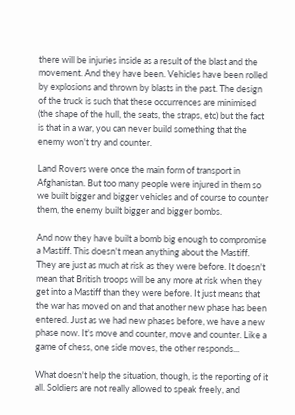there will be injuries inside as a result of the blast and the movement. And they have been. Vehicles have been rolled by explosions and thrown by blasts in the past. The design of the truck is such that these occurrences are minimised (the shape of the hull, the seats, the straps, etc) but the fact is that in a war, you can never build something that the enemy won't try and counter.

Land Rovers were once the main form of transport in Afghanistan. But too many people were injured in them so we built bigger and bigger vehicles and of course to counter them, the enemy built bigger and bigger bombs.

And now they have built a bomb big enough to compromise a Mastiff. This doesn't mean anything about the Mastiff. They are just as much at risk as they were before. It doesn't mean that British troops will be any more at risk when they get into a Mastiff than they were before. It just means that the war has moved on and that another new phase has been entered. Just as we had new phases before, we have a new phase now. It's move and counter, move and counter. Like a game of chess, one side moves, the other responds...

What doesn't help the situation, though, is the reporting of it all. Soldiers are not really allowed to speak freely, and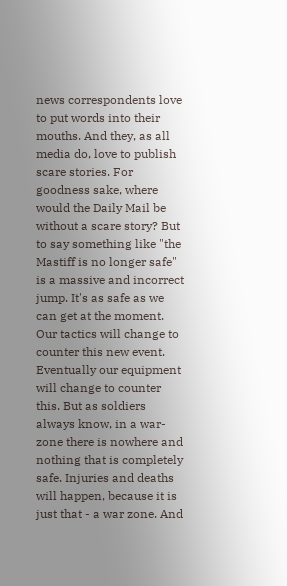news correspondents love to put words into their mouths. And they, as all media do, love to publish scare stories. For goodness sake, where would the Daily Mail be without a scare story? But to say something like "the Mastiff is no longer safe" is a massive and incorrect jump. It's as safe as we can get at the moment. Our tactics will change to counter this new event. Eventually our equipment will change to counter this. But as soldiers always know, in a war-zone there is nowhere and nothing that is completely safe. Injuries and deaths will happen, because it is just that - a war zone. And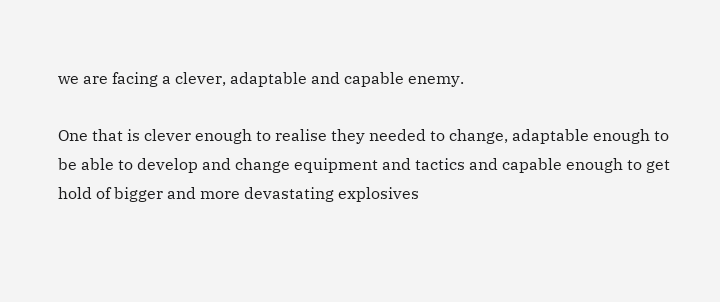we are facing a clever, adaptable and capable enemy.

One that is clever enough to realise they needed to change, adaptable enough to be able to develop and change equipment and tactics and capable enough to get hold of bigger and more devastating explosives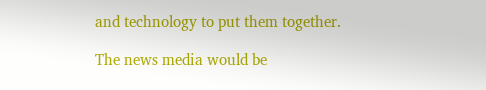and technology to put them together.

The news media would be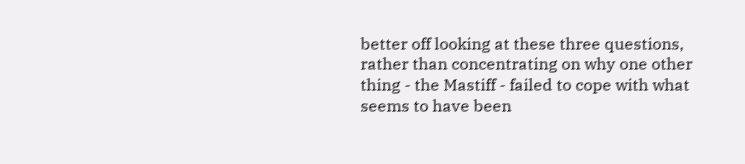better off looking at these three questions, rather than concentrating on why one other thing - the Mastiff - failed to cope with what seems to have been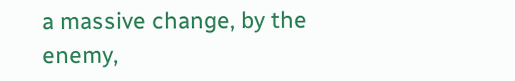a massive change, by the enemy,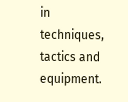in techniques, tactics and equipment.